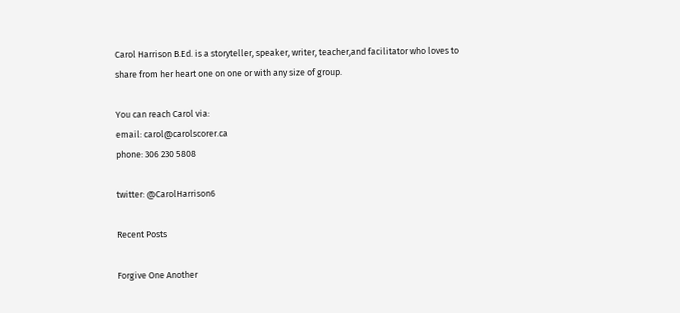Carol Harrison B.Ed. is a storyteller, speaker, writer, teacher,and facilitator who loves to share from her heart one on one or with any size of group.

You can reach Carol via:
email: carol@carolscorer.ca
phone: 306 230 5808

twitter: @CarolHarrison6

Recent Posts

Forgive One Another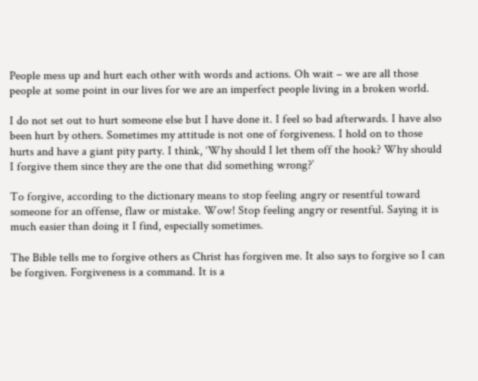People mess up and hurt each other with words and actions. Oh wait – we are all those people at some point in our lives for we are an imperfect people living in a broken world.

I do not set out to hurt someone else but I have done it. I feel so bad afterwards. I have also been hurt by others. Sometimes my attitude is not one of forgiveness. I hold on to those hurts and have a giant pity party. I think, ‘Why should I let them off the hook? Why should I forgive them since they are the one that did something wrong?’

To forgive, according to the dictionary means to stop feeling angry or resentful toward someone for an offense, flaw or mistake. Wow! Stop feeling angry or resentful. Saying it is much easier than doing it I find, especially sometimes.

The Bible tells me to forgive others as Christ has forgiven me. It also says to forgive so I can be forgiven. Forgiveness is a command. It is a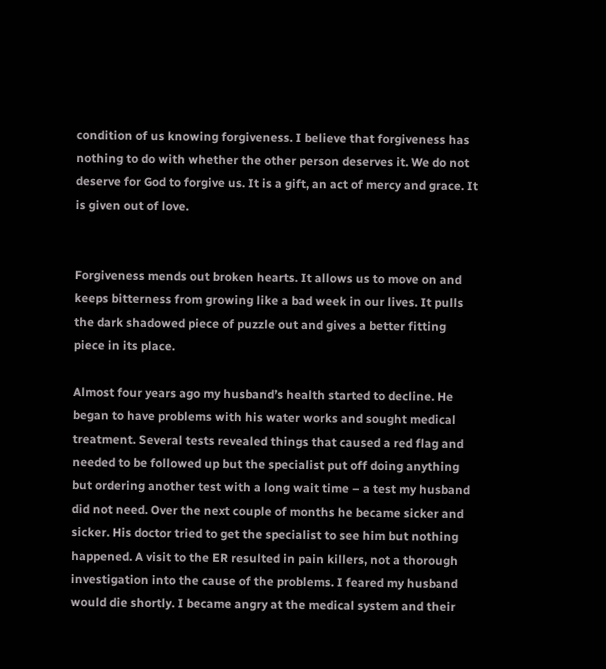condition of us knowing forgiveness. I believe that forgiveness has nothing to do with whether the other person deserves it. We do not deserve for God to forgive us. It is a gift, an act of mercy and grace. It is given out of love.


Forgiveness mends out broken hearts. It allows us to move on and keeps bitterness from growing like a bad week in our lives. It pulls the dark shadowed piece of puzzle out and gives a better fitting piece in its place.

Almost four years ago my husband’s health started to decline. He began to have problems with his water works and sought medical treatment. Several tests revealed things that caused a red flag and needed to be followed up but the specialist put off doing anything but ordering another test with a long wait time – a test my husband did not need. Over the next couple of months he became sicker and sicker. His doctor tried to get the specialist to see him but nothing happened. A visit to the ER resulted in pain killers, not a thorough investigation into the cause of the problems. I feared my husband would die shortly. I became angry at the medical system and their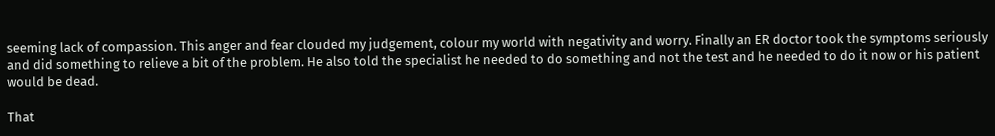seeming lack of compassion. This anger and fear clouded my judgement, colour my world with negativity and worry. Finally an ER doctor took the symptoms seriously and did something to relieve a bit of the problem. He also told the specialist he needed to do something and not the test and he needed to do it now or his patient would be dead.

That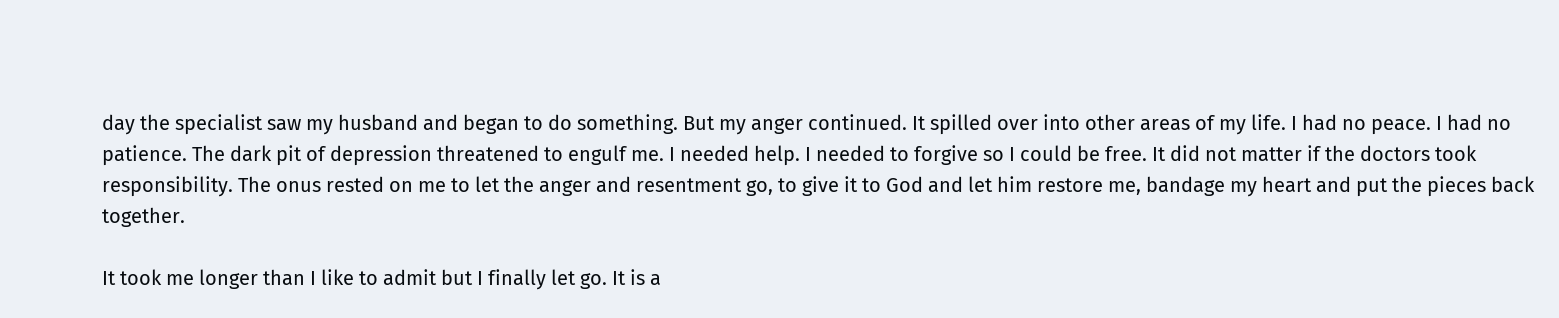day the specialist saw my husband and began to do something. But my anger continued. It spilled over into other areas of my life. I had no peace. I had no patience. The dark pit of depression threatened to engulf me. I needed help. I needed to forgive so I could be free. It did not matter if the doctors took responsibility. The onus rested on me to let the anger and resentment go, to give it to God and let him restore me, bandage my heart and put the pieces back together.

It took me longer than I like to admit but I finally let go. It is a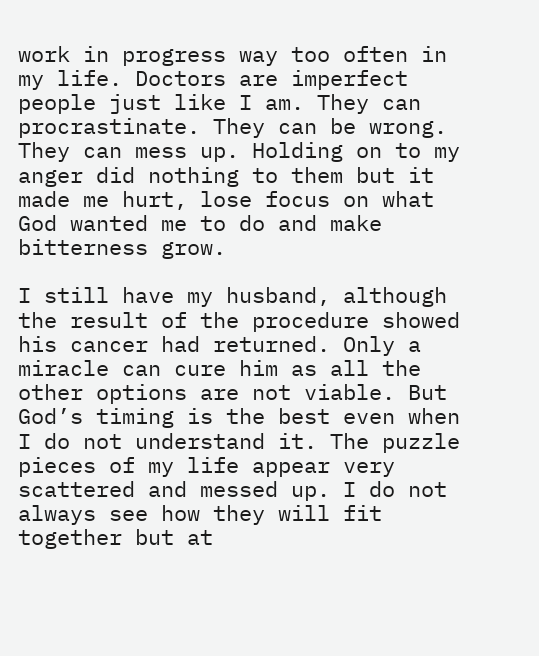work in progress way too often in my life. Doctors are imperfect people just like I am. They can procrastinate. They can be wrong. They can mess up. Holding on to my anger did nothing to them but it made me hurt, lose focus on what God wanted me to do and make bitterness grow.

I still have my husband, although the result of the procedure showed his cancer had returned. Only a miracle can cure him as all the other options are not viable. But God’s timing is the best even when I do not understand it. The puzzle pieces of my life appear very scattered and messed up. I do not always see how they will fit together but at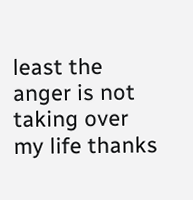least the anger is not taking over my life thanks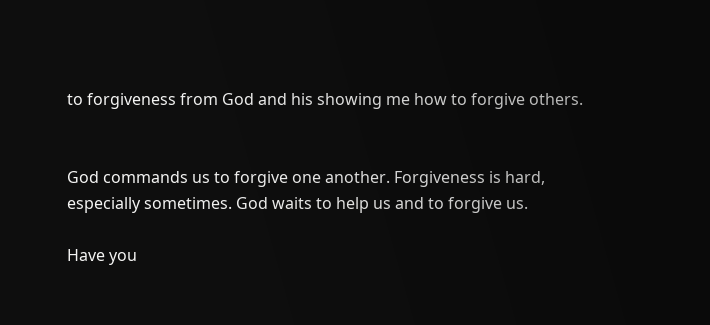to forgiveness from God and his showing me how to forgive others.


God commands us to forgive one another. Forgiveness is hard, especially sometimes. God waits to help us and to forgive us.

Have you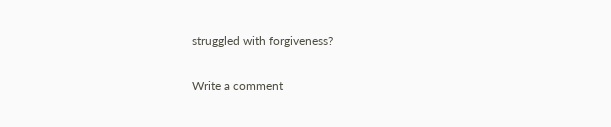struggled with forgiveness?

Write a comment